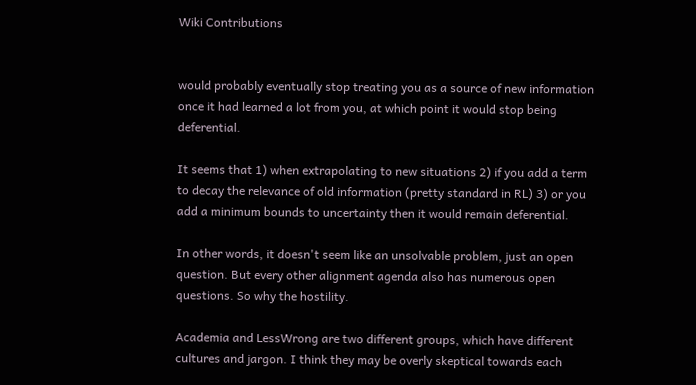Wiki Contributions


would probably eventually stop treating you as a source of new information once it had learned a lot from you, at which point it would stop being deferential.

It seems that 1) when extrapolating to new situations 2) if you add a term to decay the relevance of old information (pretty standard in RL) 3) or you add a minimum bounds to uncertainty then it would remain deferential.

In other words, it doesn't seem like an unsolvable problem, just an open question. But every other alignment agenda also has numerous open questions. So why the hostility.

Academia and LessWrong are two different groups, which have different cultures and jargon. I think they may be overly skeptical towards each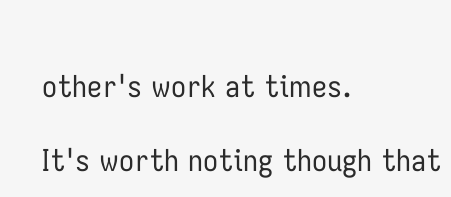other's work at times.

It's worth noting though that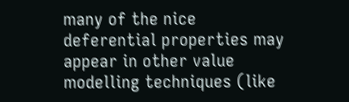many of the nice deferential properties may appear in other value modelling techniques (like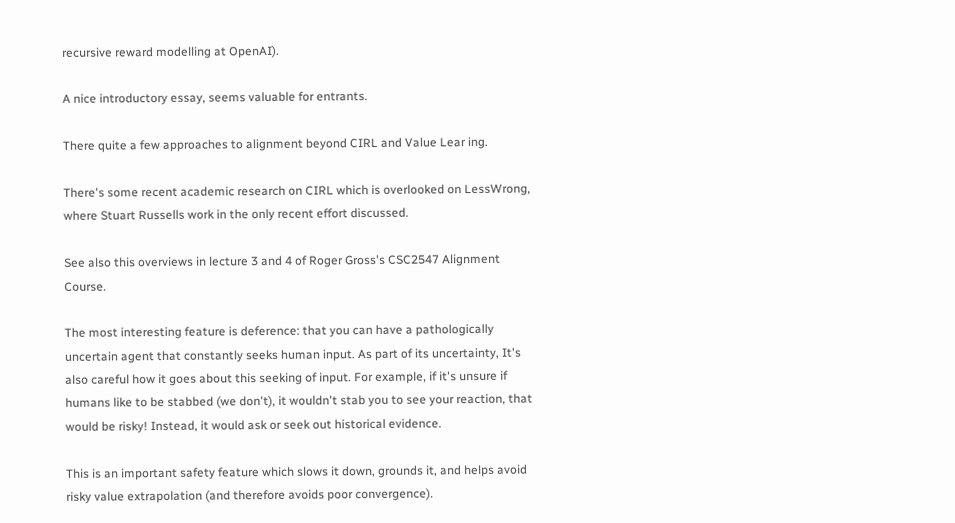recursive reward modelling at OpenAI).

A nice introductory essay, seems valuable for entrants.

There quite a few approaches to alignment beyond CIRL and Value Lear ing.

There's some recent academic research on CIRL which is overlooked on LessWrong, where Stuart Russells work in the only recent effort discussed.

See also this overviews in lecture 3 and 4 of Roger Gross's CSC2547 Alignment Course.

The most interesting feature is deference: that you can have a pathologically uncertain agent that constantly seeks human input. As part of its uncertainty, It's also careful how it goes about this seeking of input. For example, if it's unsure if humans like to be stabbed (we don't), it wouldn't stab you to see your reaction, that would be risky! Instead, it would ask or seek out historical evidence.

This is an important safety feature which slows it down, grounds it, and helps avoid risky value extrapolation (and therefore avoids poor convergence).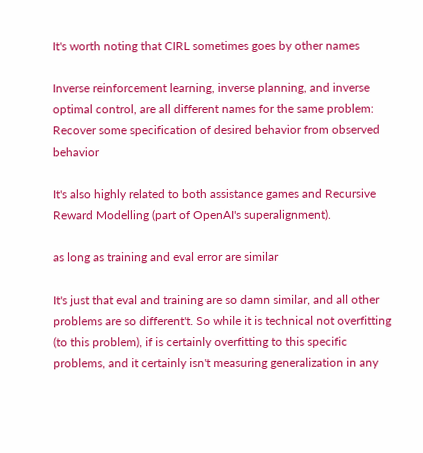It's worth noting that CIRL sometimes goes by other names

Inverse reinforcement learning, inverse planning, and inverse optimal control, are all different names for the same problem: Recover some specification of desired behavior from observed behavior

It's also highly related to both assistance games and Recursive Reward Modelling (part of OpenAI's superalignment).

as long as training and eval error are similar

It's just that eval and training are so damn similar, and all other problems are so different't. So while it is technical not overfitting (to this problem), if is certainly overfitting to this specific problems, and it certainly isn't measuring generalization in any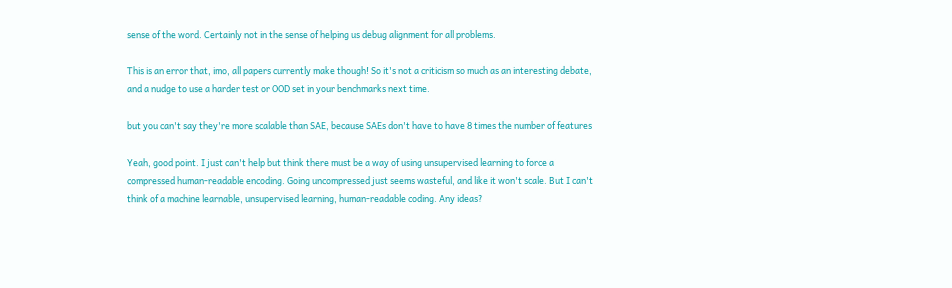sense of the word. Certainly not in the sense of helping us debug alignment for all problems.

This is an error that, imo, all papers currently make though! So it's not a criticism so much as an interesting debate, and a nudge to use a harder test or OOD set in your benchmarks next time.

but you can't say they're more scalable than SAE, because SAEs don't have to have 8 times the number of features

Yeah, good point. I just can't help but think there must be a way of using unsupervised learning to force a compressed human-readable encoding. Going uncompressed just seems wasteful, and like it won't scale. But I can't think of a machine learnable, unsupervised learning, human-readable coding. Any ideas?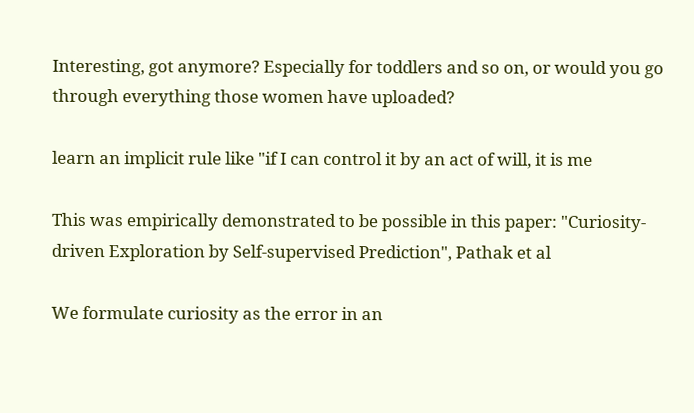Interesting, got anymore? Especially for toddlers and so on, or would you go through everything those women have uploaded?

learn an implicit rule like "if I can control it by an act of will, it is me

This was empirically demonstrated to be possible in this paper: "Curiosity-driven Exploration by Self-supervised Prediction", Pathak et al

We formulate curiosity as the error in an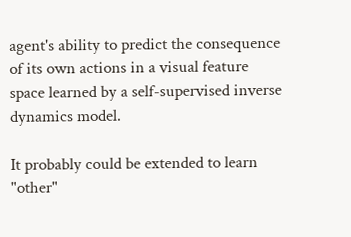agent's ability to predict the consequence of its own actions in a visual feature space learned by a self-supervised inverse dynamics model.

It probably could be extended to learn "other"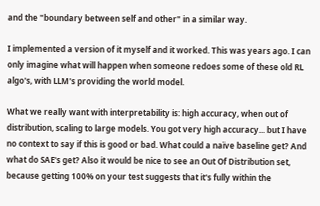and the "boundary between self and other" in a similar way.

I implemented a version of it myself and it worked. This was years ago. I can only imagine what will happen when someone redoes some of these old RL algo's, with LLM's providing the world model.

What we really want with interpretability is: high accuracy, when out of distribution, scaling to large models. You got very high accuracy... but I have no context to say if this is good or bad. What could a naïve baseline get? And what do SAE's get? Also it would be nice to see an Out Of Distribution set, because getting 100% on your test suggests that it's fully within the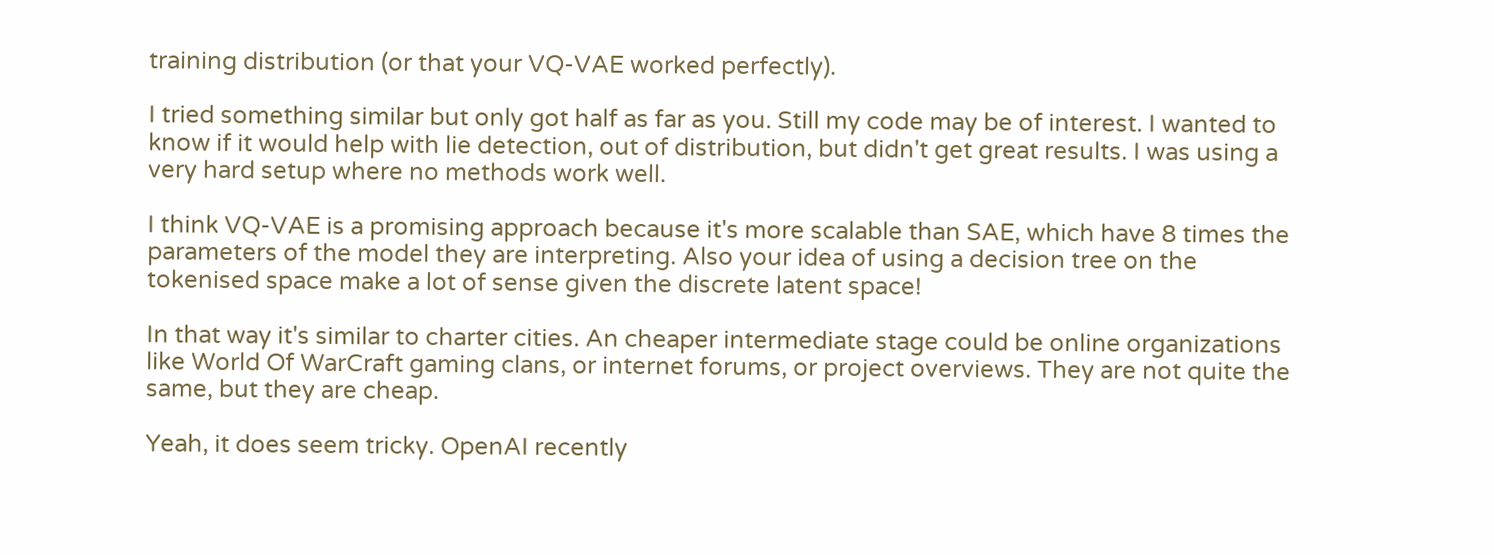training distribution (or that your VQ-VAE worked perfectly).

I tried something similar but only got half as far as you. Still my code may be of interest. I wanted to know if it would help with lie detection, out of distribution, but didn't get great results. I was using a very hard setup where no methods work well.

I think VQ-VAE is a promising approach because it's more scalable than SAE, which have 8 times the parameters of the model they are interpreting. Also your idea of using a decision tree on the tokenised space make a lot of sense given the discrete latent space!

In that way it's similar to charter cities. An cheaper intermediate stage could be online organizations like World Of WarCraft gaming clans, or internet forums, or project overviews. They are not quite the same, but they are cheap.

Yeah, it does seem tricky. OpenAI recently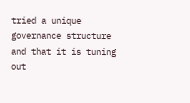tried a unique governance structure and that it is tuning out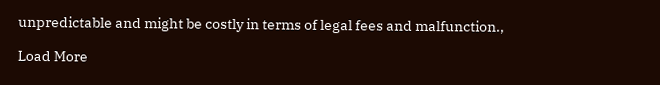unpredictable and might be costly in terms of legal fees and malfunction.,

Load More